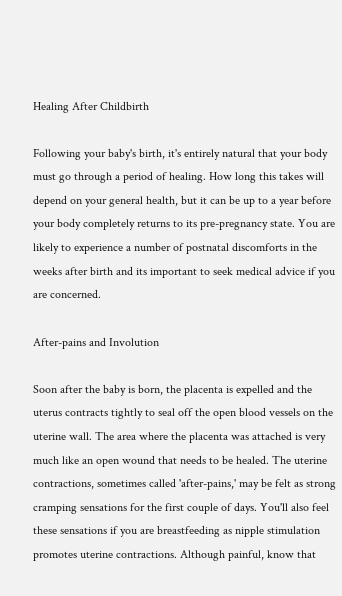Healing After Childbirth

Following your baby's birth, it's entirely natural that your body must go through a period of healing. How long this takes will depend on your general health, but it can be up to a year before your body completely returns to its pre-pregnancy state. You are likely to experience a number of postnatal discomforts in the weeks after birth and its important to seek medical advice if you are concerned.

After-pains and Involution

Soon after the baby is born, the placenta is expelled and the uterus contracts tightly to seal off the open blood vessels on the uterine wall. The area where the placenta was attached is very much like an open wound that needs to be healed. The uterine contractions, sometimes called 'after-pains,' may be felt as strong cramping sensations for the first couple of days. You'll also feel these sensations if you are breastfeeding as nipple stimulation promotes uterine contractions. Although painful, know that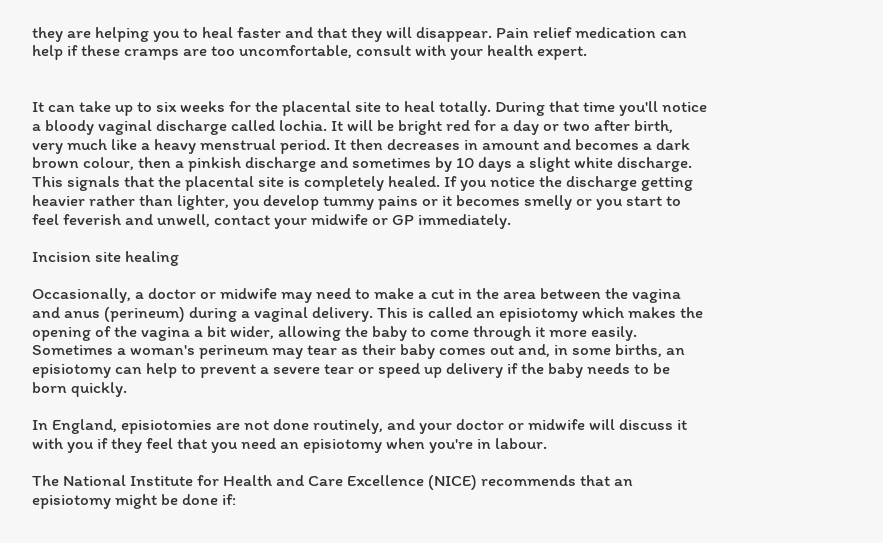they are helping you to heal faster and that they will disappear. Pain relief medication can help if these cramps are too uncomfortable, consult with your health expert.


It can take up to six weeks for the placental site to heal totally. During that time you'll notice a bloody vaginal discharge called lochia. It will be bright red for a day or two after birth, very much like a heavy menstrual period. It then decreases in amount and becomes a dark brown colour, then a pinkish discharge and sometimes by 10 days a slight white discharge. This signals that the placental site is completely healed. If you notice the discharge getting heavier rather than lighter, you develop tummy pains or it becomes smelly or you start to feel feverish and unwell, contact your midwife or GP immediately.

Incision site healing

Occasionally, a doctor or midwife may need to make a cut in the area between the vagina and anus (perineum) during a vaginal delivery. This is called an episiotomy which makes the opening of the vagina a bit wider, allowing the baby to come through it more easily. Sometimes a woman's perineum may tear as their baby comes out and, in some births, an episiotomy can help to prevent a severe tear or speed up delivery if the baby needs to be born quickly.

In England, episiotomies are not done routinely, and your doctor or midwife will discuss it with you if they feel that you need an episiotomy when you're in labour.

The National Institute for Health and Care Excellence (NICE) recommends that an episiotomy might be done if: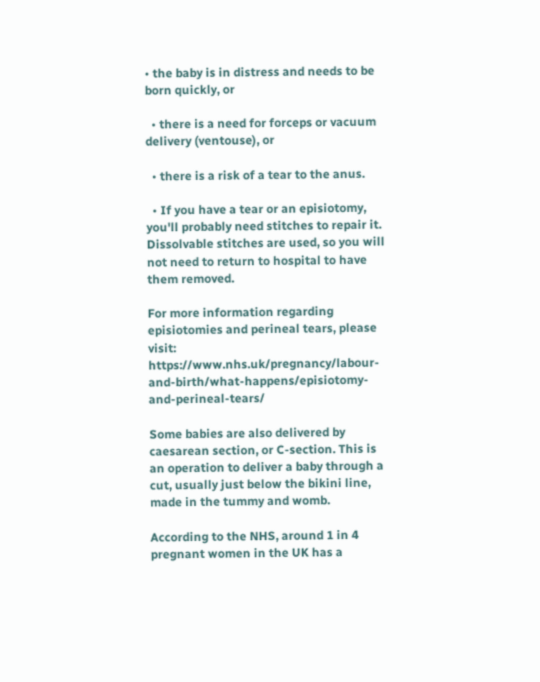• the baby is in distress and needs to be born quickly, or

  • there is a need for forceps or vacuum delivery (ventouse), or

  • there is a risk of a tear to the anus.

  • If you have a tear or an episiotomy, you'll probably need stitches to repair it. Dissolvable stitches are used, so you will not need to return to hospital to have them removed.

For more information regarding episiotomies and perineal tears, please visit: https://www.nhs.uk/pregnancy/labour-and-birth/what-happens/episiotomy-and-perineal-tears/

Some babies are also delivered by caesarean section, or C-section. This is an operation to deliver a baby through a cut, usually just below the bikini line, made in the tummy and womb.

According to the NHS, around 1 in 4 pregnant women in the UK has a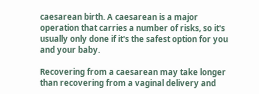caesarean birth. A caesarean is a major operation that carries a number of risks, so it's usually only done if it's the safest option for you and your baby.

Recovering from a caesarean may take longer than recovering from a vaginal delivery and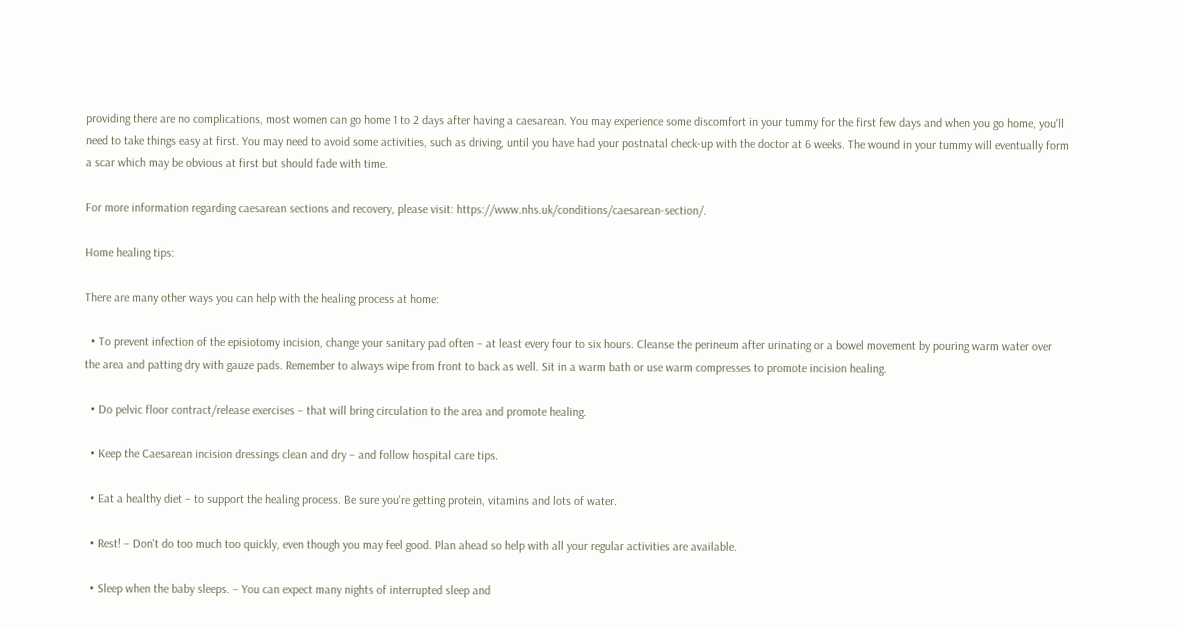providing there are no complications, most women can go home 1 to 2 days after having a caesarean. You may experience some discomfort in your tummy for the first few days and when you go home, you'll need to take things easy at first. You may need to avoid some activities, such as driving, until you have had your postnatal check-up with the doctor at 6 weeks. The wound in your tummy will eventually form a scar which may be obvious at first but should fade with time.

For more information regarding caesarean sections and recovery, please visit: https://www.nhs.uk/conditions/caesarean-section/.

Home healing tips:

There are many other ways you can help with the healing process at home:

  • To prevent infection of the episiotomy incision, change your sanitary pad often – at least every four to six hours. Cleanse the perineum after urinating or a bowel movement by pouring warm water over the area and patting dry with gauze pads. Remember to always wipe from front to back as well. Sit in a warm bath or use warm compresses to promote incision healing.

  • Do pelvic floor contract/release exercises – that will bring circulation to the area and promote healing.

  • Keep the Caesarean incision dressings clean and dry – and follow hospital care tips.

  • Eat a healthy diet – to support the healing process. Be sure you're getting protein, vitamins and lots of water.

  • Rest! – Don't do too much too quickly, even though you may feel good. Plan ahead so help with all your regular activities are available.

  • Sleep when the baby sleeps. – You can expect many nights of interrupted sleep and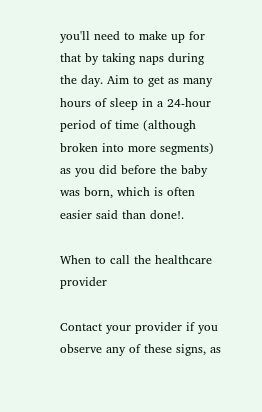you'll need to make up for that by taking naps during the day. Aim to get as many hours of sleep in a 24-hour period of time (although broken into more segments) as you did before the baby was born, which is often easier said than done!.

When to call the healthcare provider

Contact your provider if you observe any of these signs, as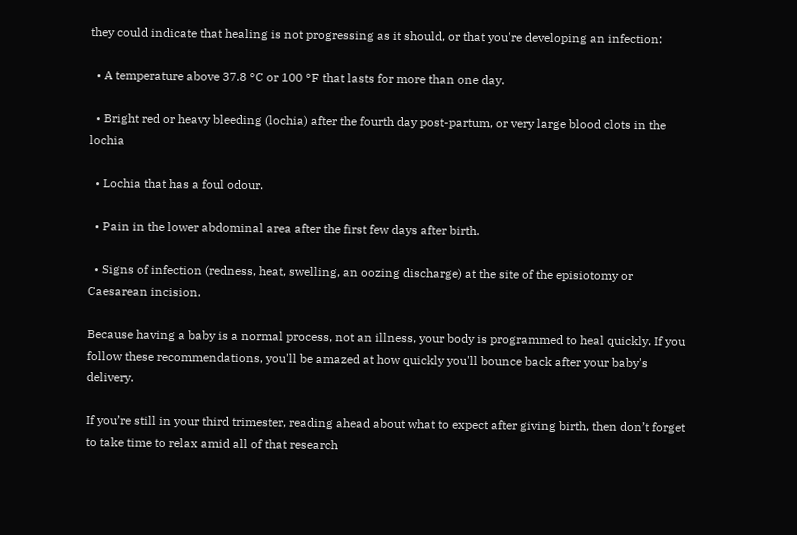they could indicate that healing is not progressing as it should, or that you're developing an infection:

  • A temperature above 37.8 °C or 100 °F that lasts for more than one day.

  • Bright red or heavy bleeding (lochia) after the fourth day post-partum, or very large blood clots in the lochia

  • Lochia that has a foul odour.

  • Pain in the lower abdominal area after the first few days after birth.

  • Signs of infection (redness, heat, swelling, an oozing discharge) at the site of the episiotomy or Caesarean incision.

Because having a baby is a normal process, not an illness, your body is programmed to heal quickly. If you follow these recommendations, you'll be amazed at how quickly you'll bounce back after your baby's delivery.

If you’re still in your third trimester, reading ahead about what to expect after giving birth, then don’t forget to take time to relax amid all of that research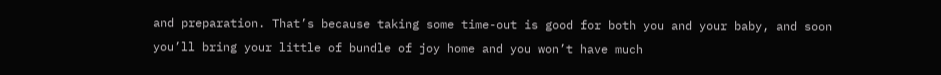and preparation. That’s because taking some time-out is good for both you and your baby, and soon you’ll bring your little of bundle of joy home and you won’t have much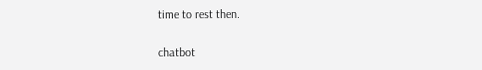time to rest then.

chatbot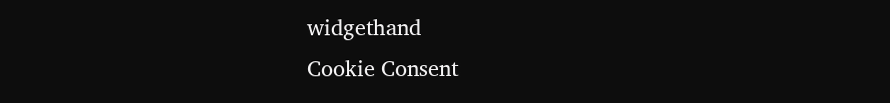widgethand
Cookie Consent